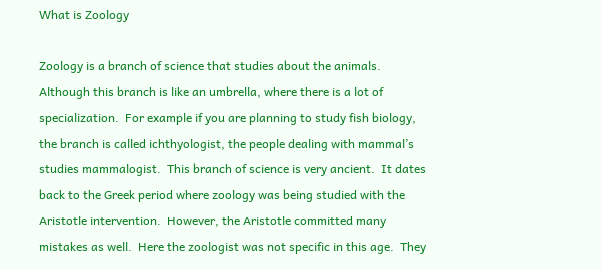What is Zoology

Zoology is a branch of science that studies about the animals.  Although this branch is like an umbrella, where there is a lot of specialization.  For example if you are planning to study fish biology, the branch is called ichthyologist, the people dealing with mammal’s studies mammalogist.  This branch of science is very ancient.  It dates back to the Greek period where zoology was being studied with the Aristotle intervention.  However, the Aristotle committed many mistakes as well.  Here the zoologist was not specific in this age.  They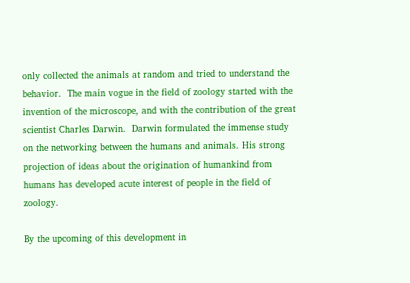only collected the animals at random and tried to understand the behavior.  The main vogue in the field of zoology started with the invention of the microscope, and with the contribution of the great scientist Charles Darwin.  Darwin formulated the immense study on the networking between the humans and animals. His strong projection of ideas about the origination of humankind from humans has developed acute interest of people in the field of zoology.

By the upcoming of this development in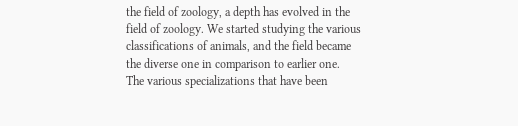the field of zoology, a depth has evolved in the field of zoology. We started studying the various classifications of animals, and the field became the diverse one in comparison to earlier one.  The various specializations that have been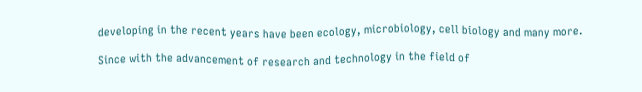developing in the recent years have been ecology, microbiology, cell biology and many more.

Since with the advancement of research and technology in the field of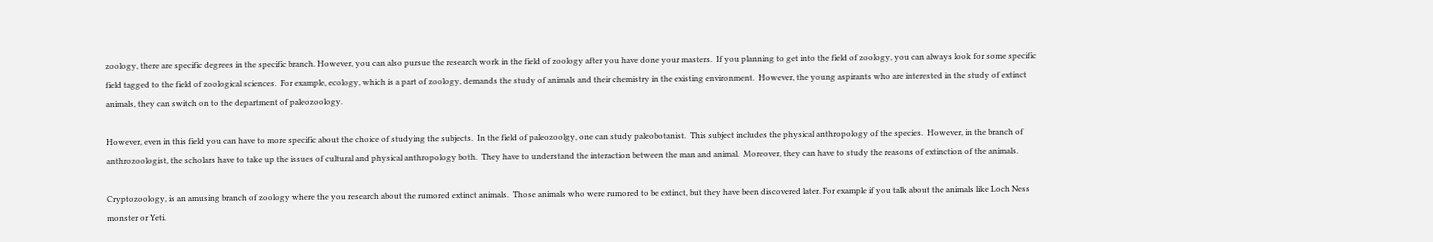zoology, there are specific degrees in the specific branch. However, you can also pursue the research work in the field of zoology after you have done your masters.  If you planning to get into the field of zoology, you can always look for some specific field tagged to the field of zoological sciences.  For example, ecology, which is a part of zoology, demands the study of animals and their chemistry in the existing environment.  However, the young aspirants who are interested in the study of extinct animals, they can switch on to the department of paleozoology.

However, even in this field you can have to more specific about the choice of studying the subjects.  In the field of paleozoolgy, one can study paleobotanist.  This subject includes the physical anthropology of the species.  However, in the branch of anthrozoologist, the scholars have to take up the issues of cultural and physical anthropology both.  They have to understand the interaction between the man and animal.  Moreover, they can have to study the reasons of extinction of the animals.

Cryptozoology, is an amusing branch of zoology where the you research about the rumored extinct animals.  Those animals who were rumored to be extinct, but they have been discovered later. For example if you talk about the animals like Loch Ness monster or Yeti.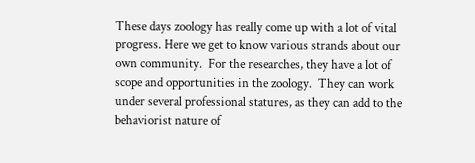These days zoology has really come up with a lot of vital progress. Here we get to know various strands about our own community.  For the researches, they have a lot of scope and opportunities in the zoology.  They can work under several professional statures, as they can add to the behaviorist nature of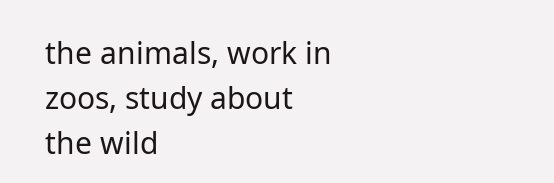the animals, work in zoos, study about the wild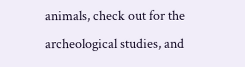animals, check out for the archeological studies, and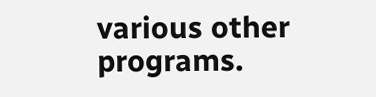various other programs.